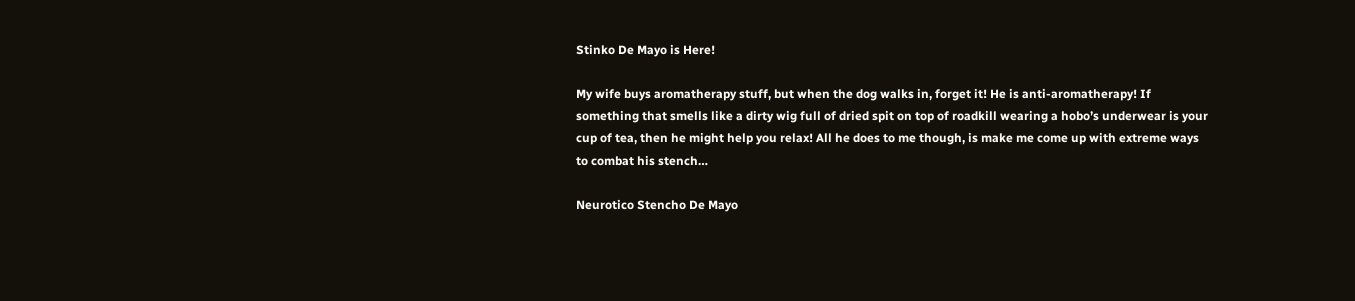Stinko De Mayo is Here!

My wife buys aromatherapy stuff, but when the dog walks in, forget it! He is anti-aromatherapy! If something that smells like a dirty wig full of dried spit on top of roadkill wearing a hobo’s underwear is your cup of tea, then he might help you relax! All he does to me though, is make me come up with extreme ways to combat his stench…

Neurotico Stencho De Mayo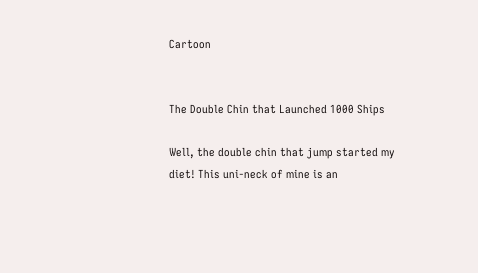Cartoon


The Double Chin that Launched 1000 Ships

Well, the double chin that jump started my diet! This uni-neck of mine is an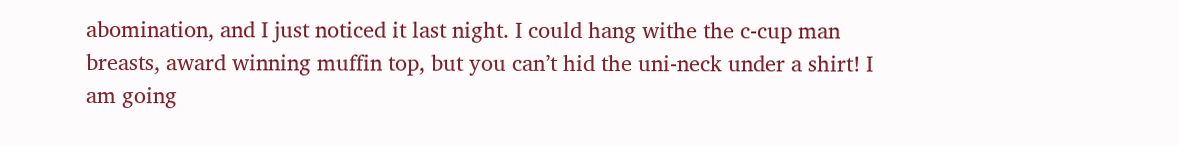abomination, and I just noticed it last night. I could hang withe the c-cup man breasts, award winning muffin top, but you can’t hid the uni-neck under a shirt! I am going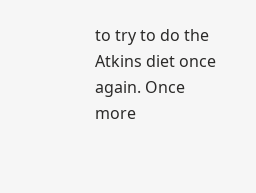to try to do the Atkins diet once again. Once more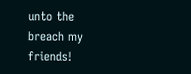unto the breach my friends!